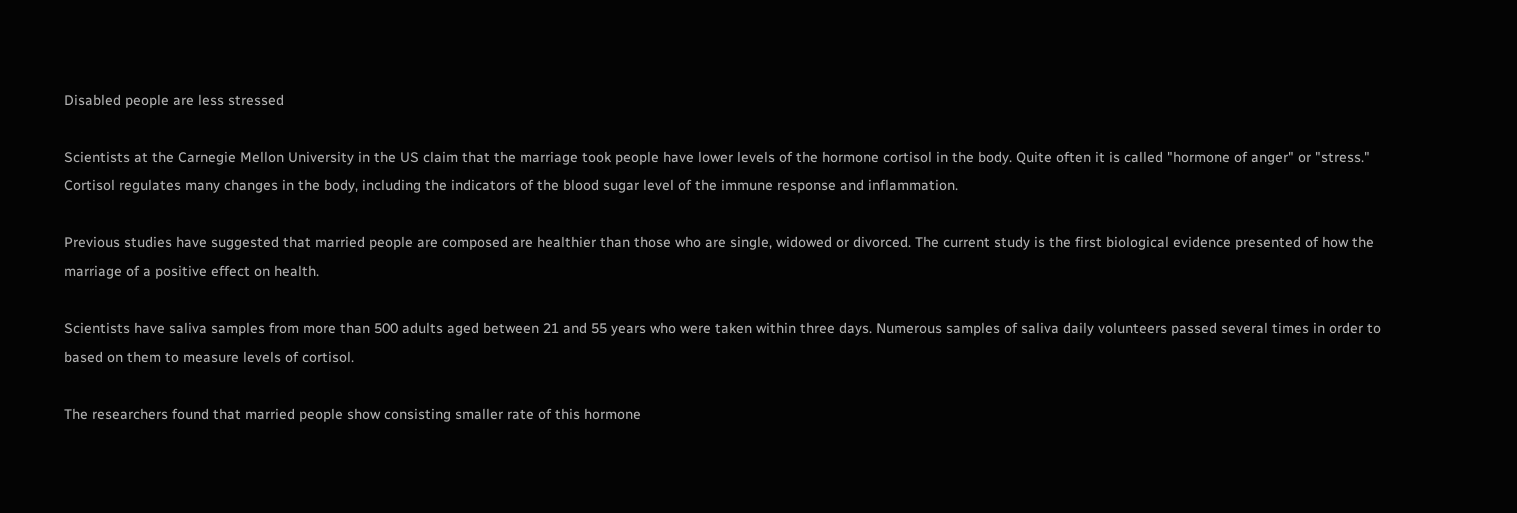Disabled people are less stressed

Scientists at the Carnegie Mellon University in the US claim that the marriage took people have lower levels of the hormone cortisol in the body. Quite often it is called "hormone of anger" or "stress." Cortisol regulates many changes in the body, including the indicators of the blood sugar level of the immune response and inflammation.

Previous studies have suggested that married people are composed are healthier than those who are single, widowed or divorced. The current study is the first biological evidence presented of how the marriage of a positive effect on health.

Scientists have saliva samples from more than 500 adults aged between 21 and 55 years who were taken within three days. Numerous samples of saliva daily volunteers passed several times in order to based on them to measure levels of cortisol.

The researchers found that married people show consisting smaller rate of this hormone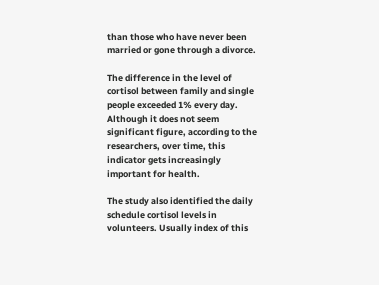than those who have never been married or gone through a divorce.

The difference in the level of cortisol between family and single people exceeded 1% every day. Although it does not seem significant figure, according to the researchers, over time, this indicator gets increasingly important for health.

The study also identified the daily schedule cortisol levels in volunteers. Usually index of this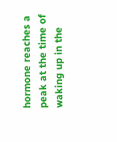hormone reaches a peak at the time of waking up in the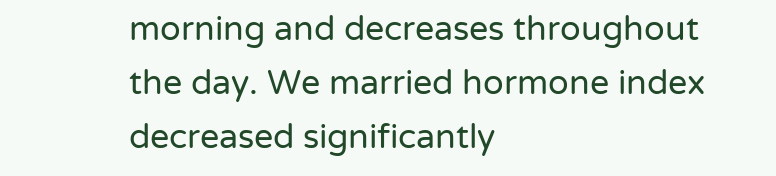morning and decreases throughout the day. We married hormone index decreased significantly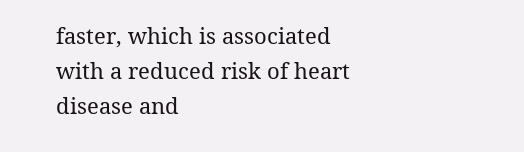faster, which is associated with a reduced risk of heart disease and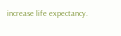increase life expectancy.